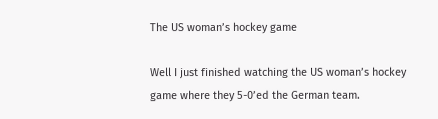The US woman’s hockey game

Well I just finished watching the US woman’s hockey game where they 5-0’ed the German team.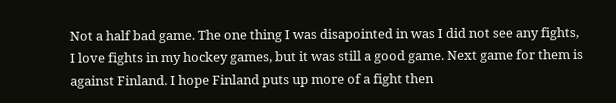Not a half bad game. The one thing I was disapointed in was I did not see any fights, I love fights in my hockey games, but it was still a good game. Next game for them is against Finland. I hope Finland puts up more of a fight then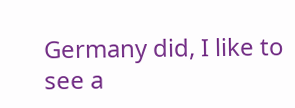Germany did, I like to see a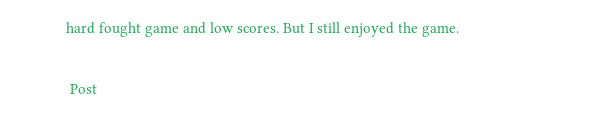hard fought game and low scores. But I still enjoyed the game.

 Post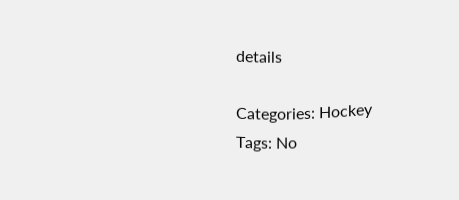details

Categories: Hockey
Tags: No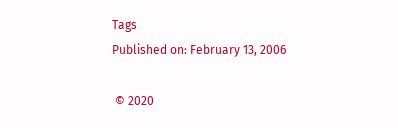Tags
Published on: February 13, 2006

 © 2020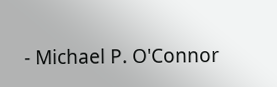- Michael P. O'Connor